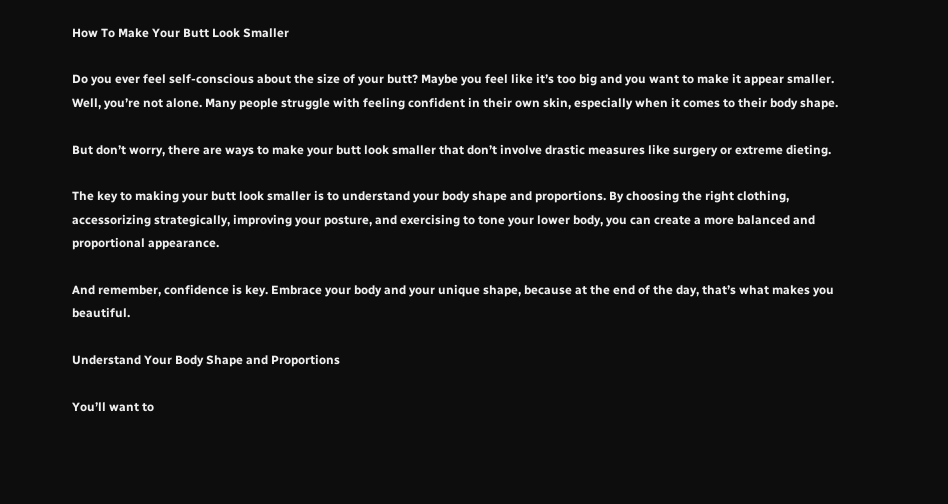How To Make Your Butt Look Smaller

Do you ever feel self-conscious about the size of your butt? Maybe you feel like it’s too big and you want to make it appear smaller. Well, you’re not alone. Many people struggle with feeling confident in their own skin, especially when it comes to their body shape.

But don’t worry, there are ways to make your butt look smaller that don’t involve drastic measures like surgery or extreme dieting.

The key to making your butt look smaller is to understand your body shape and proportions. By choosing the right clothing, accessorizing strategically, improving your posture, and exercising to tone your lower body, you can create a more balanced and proportional appearance.

And remember, confidence is key. Embrace your body and your unique shape, because at the end of the day, that’s what makes you beautiful.

Understand Your Body Shape and Proportions

You’ll want to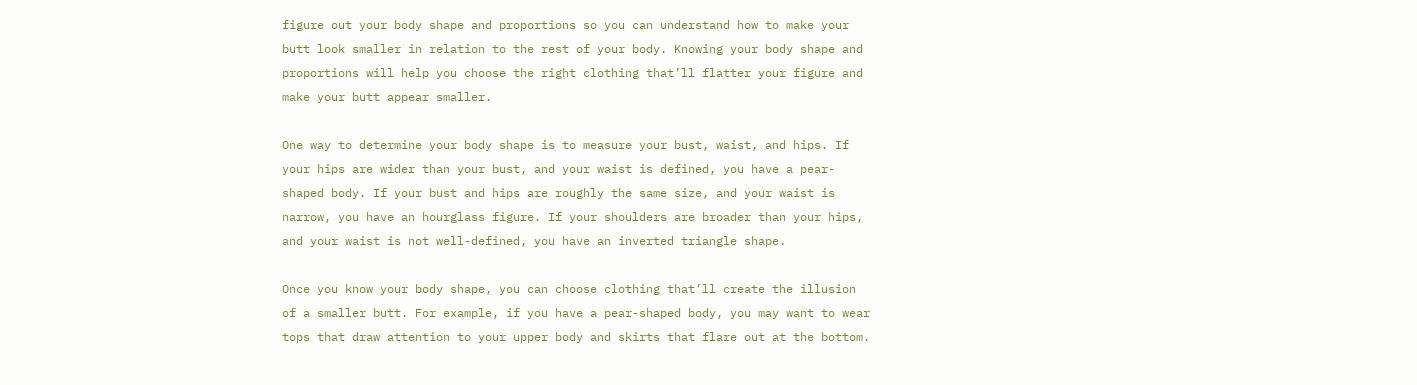figure out your body shape and proportions so you can understand how to make your butt look smaller in relation to the rest of your body. Knowing your body shape and proportions will help you choose the right clothing that’ll flatter your figure and make your butt appear smaller.

One way to determine your body shape is to measure your bust, waist, and hips. If your hips are wider than your bust, and your waist is defined, you have a pear-shaped body. If your bust and hips are roughly the same size, and your waist is narrow, you have an hourglass figure. If your shoulders are broader than your hips, and your waist is not well-defined, you have an inverted triangle shape.

Once you know your body shape, you can choose clothing that’ll create the illusion of a smaller butt. For example, if you have a pear-shaped body, you may want to wear tops that draw attention to your upper body and skirts that flare out at the bottom.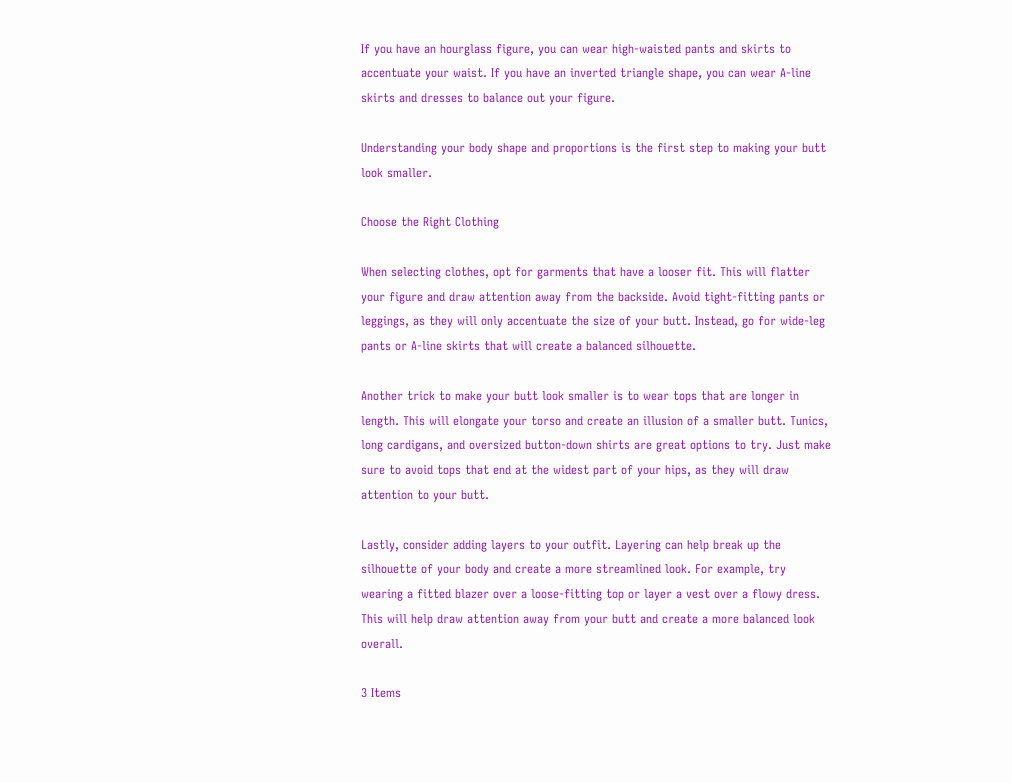If you have an hourglass figure, you can wear high-waisted pants and skirts to accentuate your waist. If you have an inverted triangle shape, you can wear A-line skirts and dresses to balance out your figure.

Understanding your body shape and proportions is the first step to making your butt look smaller.

Choose the Right Clothing

When selecting clothes, opt for garments that have a looser fit. This will flatter your figure and draw attention away from the backside. Avoid tight-fitting pants or leggings, as they will only accentuate the size of your butt. Instead, go for wide-leg pants or A-line skirts that will create a balanced silhouette.

Another trick to make your butt look smaller is to wear tops that are longer in length. This will elongate your torso and create an illusion of a smaller butt. Tunics, long cardigans, and oversized button-down shirts are great options to try. Just make sure to avoid tops that end at the widest part of your hips, as they will draw attention to your butt.

Lastly, consider adding layers to your outfit. Layering can help break up the silhouette of your body and create a more streamlined look. For example, try wearing a fitted blazer over a loose-fitting top or layer a vest over a flowy dress. This will help draw attention away from your butt and create a more balanced look overall.

3 Items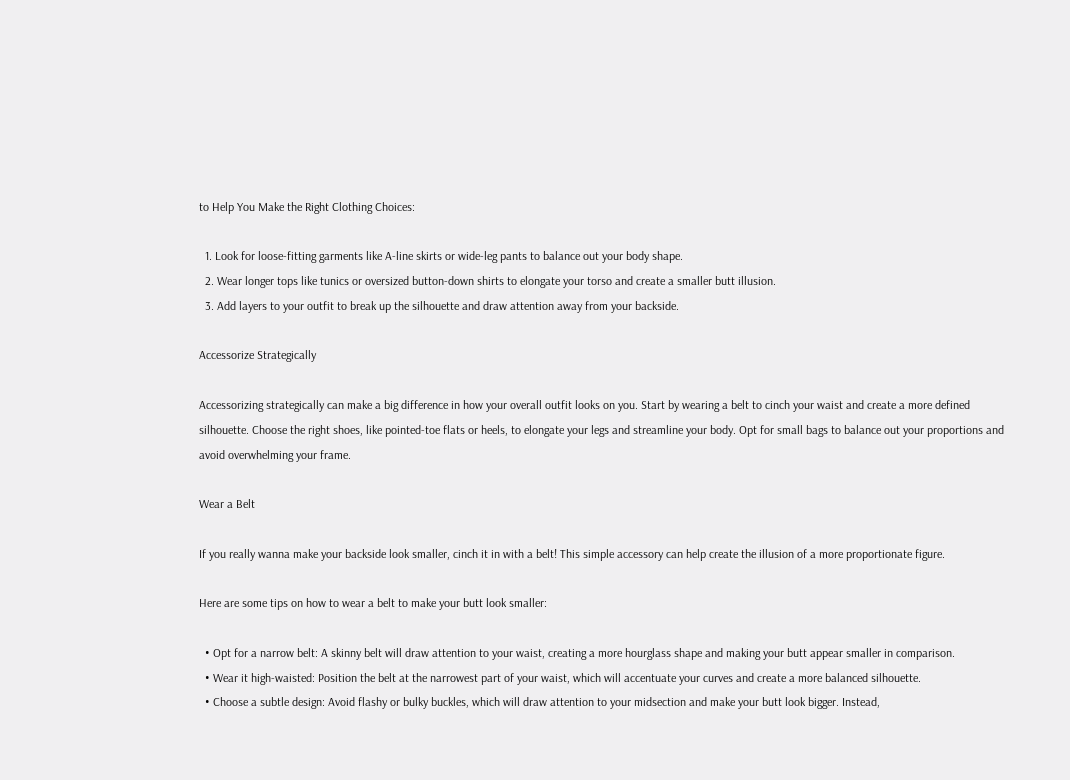to Help You Make the Right Clothing Choices:

  1. Look for loose-fitting garments like A-line skirts or wide-leg pants to balance out your body shape.
  2. Wear longer tops like tunics or oversized button-down shirts to elongate your torso and create a smaller butt illusion.
  3. Add layers to your outfit to break up the silhouette and draw attention away from your backside.

Accessorize Strategically

Accessorizing strategically can make a big difference in how your overall outfit looks on you. Start by wearing a belt to cinch your waist and create a more defined silhouette. Choose the right shoes, like pointed-toe flats or heels, to elongate your legs and streamline your body. Opt for small bags to balance out your proportions and avoid overwhelming your frame.

Wear a Belt

If you really wanna make your backside look smaller, cinch it in with a belt! This simple accessory can help create the illusion of a more proportionate figure.

Here are some tips on how to wear a belt to make your butt look smaller:

  • Opt for a narrow belt: A skinny belt will draw attention to your waist, creating a more hourglass shape and making your butt appear smaller in comparison.
  • Wear it high-waisted: Position the belt at the narrowest part of your waist, which will accentuate your curves and create a more balanced silhouette.
  • Choose a subtle design: Avoid flashy or bulky buckles, which will draw attention to your midsection and make your butt look bigger. Instead,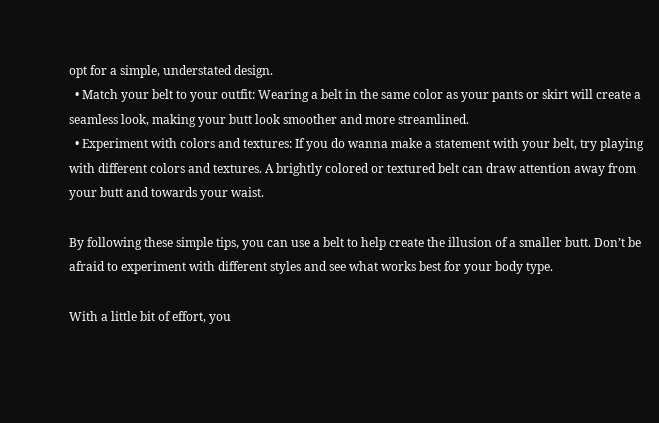opt for a simple, understated design.
  • Match your belt to your outfit: Wearing a belt in the same color as your pants or skirt will create a seamless look, making your butt look smoother and more streamlined.
  • Experiment with colors and textures: If you do wanna make a statement with your belt, try playing with different colors and textures. A brightly colored or textured belt can draw attention away from your butt and towards your waist.

By following these simple tips, you can use a belt to help create the illusion of a smaller butt. Don’t be afraid to experiment with different styles and see what works best for your body type.

With a little bit of effort, you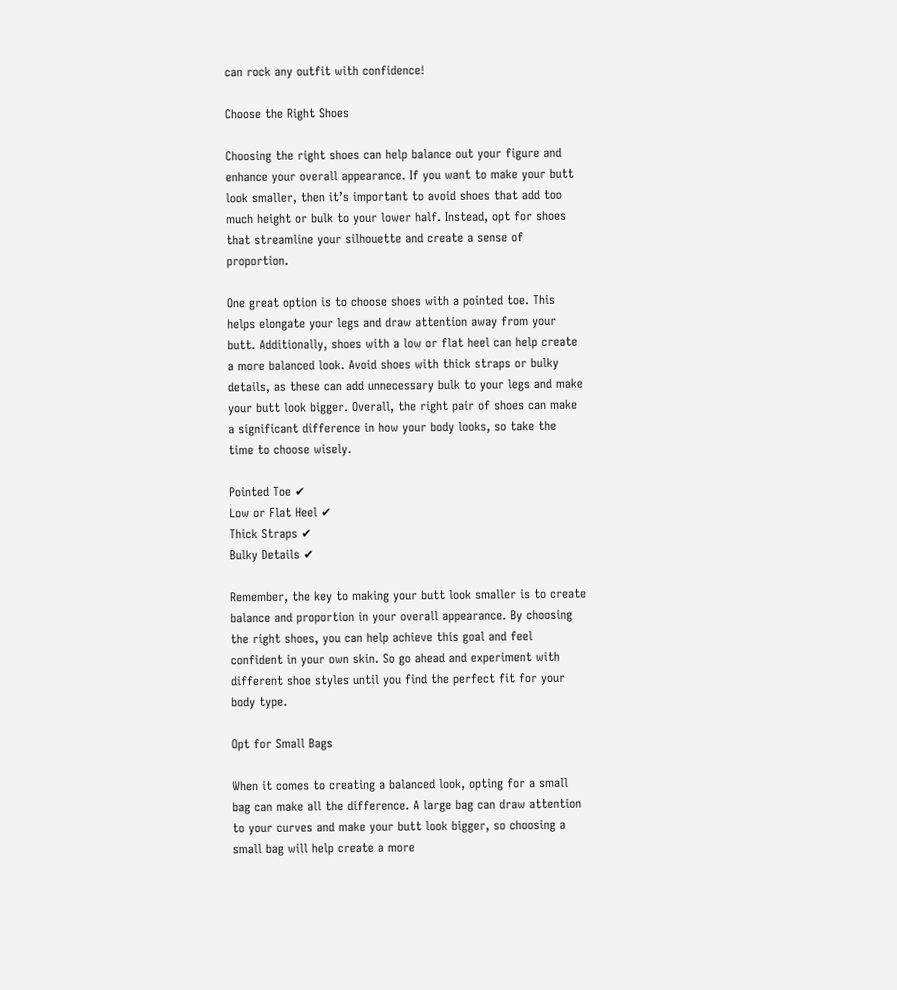can rock any outfit with confidence!

Choose the Right Shoes

Choosing the right shoes can help balance out your figure and enhance your overall appearance. If you want to make your butt look smaller, then it’s important to avoid shoes that add too much height or bulk to your lower half. Instead, opt for shoes that streamline your silhouette and create a sense of proportion.

One great option is to choose shoes with a pointed toe. This helps elongate your legs and draw attention away from your butt. Additionally, shoes with a low or flat heel can help create a more balanced look. Avoid shoes with thick straps or bulky details, as these can add unnecessary bulk to your legs and make your butt look bigger. Overall, the right pair of shoes can make a significant difference in how your body looks, so take the time to choose wisely.

Pointed Toe ✔
Low or Flat Heel ✔
Thick Straps ✔
Bulky Details ✔

Remember, the key to making your butt look smaller is to create balance and proportion in your overall appearance. By choosing the right shoes, you can help achieve this goal and feel confident in your own skin. So go ahead and experiment with different shoe styles until you find the perfect fit for your body type.

Opt for Small Bags

When it comes to creating a balanced look, opting for a small bag can make all the difference. A large bag can draw attention to your curves and make your butt look bigger, so choosing a small bag will help create a more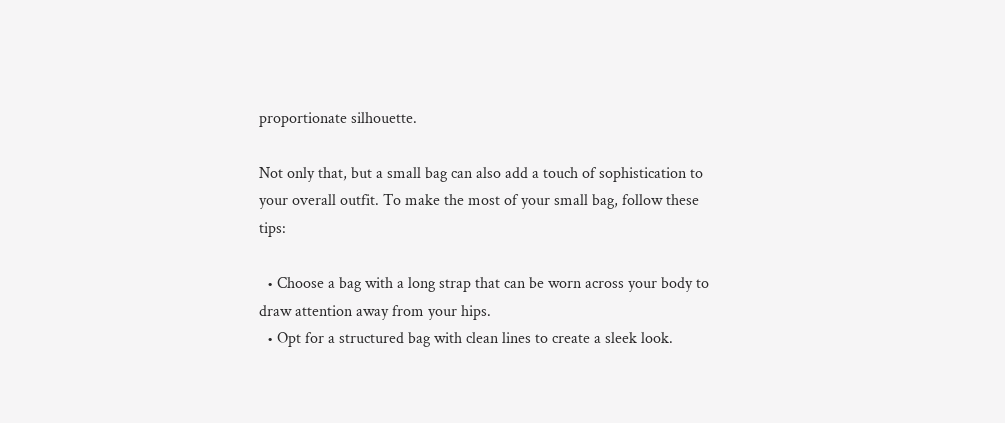proportionate silhouette.

Not only that, but a small bag can also add a touch of sophistication to your overall outfit. To make the most of your small bag, follow these tips:

  • Choose a bag with a long strap that can be worn across your body to draw attention away from your hips.
  • Opt for a structured bag with clean lines to create a sleek look.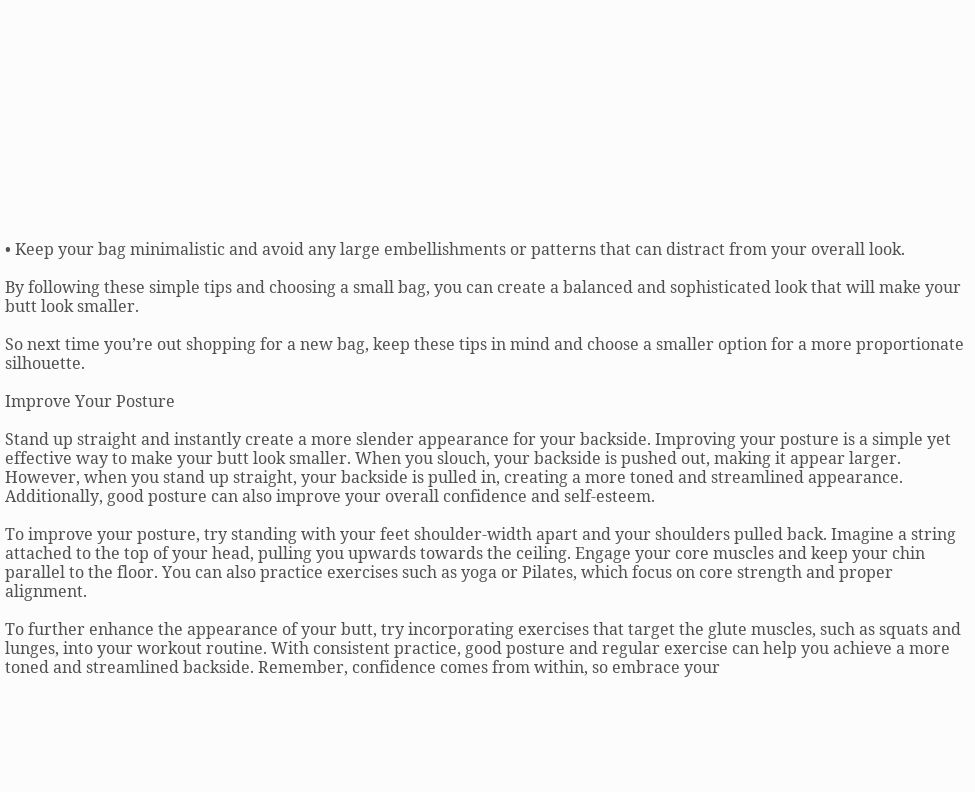• Keep your bag minimalistic and avoid any large embellishments or patterns that can distract from your overall look.

By following these simple tips and choosing a small bag, you can create a balanced and sophisticated look that will make your butt look smaller.

So next time you’re out shopping for a new bag, keep these tips in mind and choose a smaller option for a more proportionate silhouette.

Improve Your Posture

Stand up straight and instantly create a more slender appearance for your backside. Improving your posture is a simple yet effective way to make your butt look smaller. When you slouch, your backside is pushed out, making it appear larger. However, when you stand up straight, your backside is pulled in, creating a more toned and streamlined appearance. Additionally, good posture can also improve your overall confidence and self-esteem.

To improve your posture, try standing with your feet shoulder-width apart and your shoulders pulled back. Imagine a string attached to the top of your head, pulling you upwards towards the ceiling. Engage your core muscles and keep your chin parallel to the floor. You can also practice exercises such as yoga or Pilates, which focus on core strength and proper alignment.

To further enhance the appearance of your butt, try incorporating exercises that target the glute muscles, such as squats and lunges, into your workout routine. With consistent practice, good posture and regular exercise can help you achieve a more toned and streamlined backside. Remember, confidence comes from within, so embrace your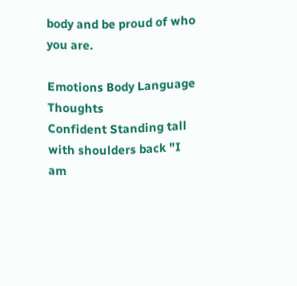body and be proud of who you are.

Emotions Body Language Thoughts
Confident Standing tall with shoulders back "I am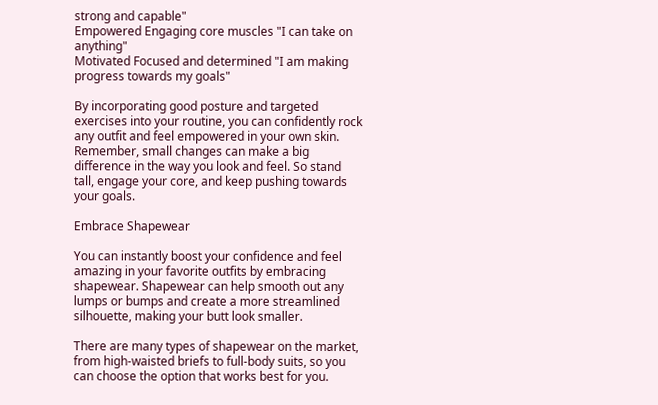strong and capable"
Empowered Engaging core muscles "I can take on anything"
Motivated Focused and determined "I am making progress towards my goals"

By incorporating good posture and targeted exercises into your routine, you can confidently rock any outfit and feel empowered in your own skin. Remember, small changes can make a big difference in the way you look and feel. So stand tall, engage your core, and keep pushing towards your goals.

Embrace Shapewear

You can instantly boost your confidence and feel amazing in your favorite outfits by embracing shapewear. Shapewear can help smooth out any lumps or bumps and create a more streamlined silhouette, making your butt look smaller.

There are many types of shapewear on the market, from high-waisted briefs to full-body suits, so you can choose the option that works best for you.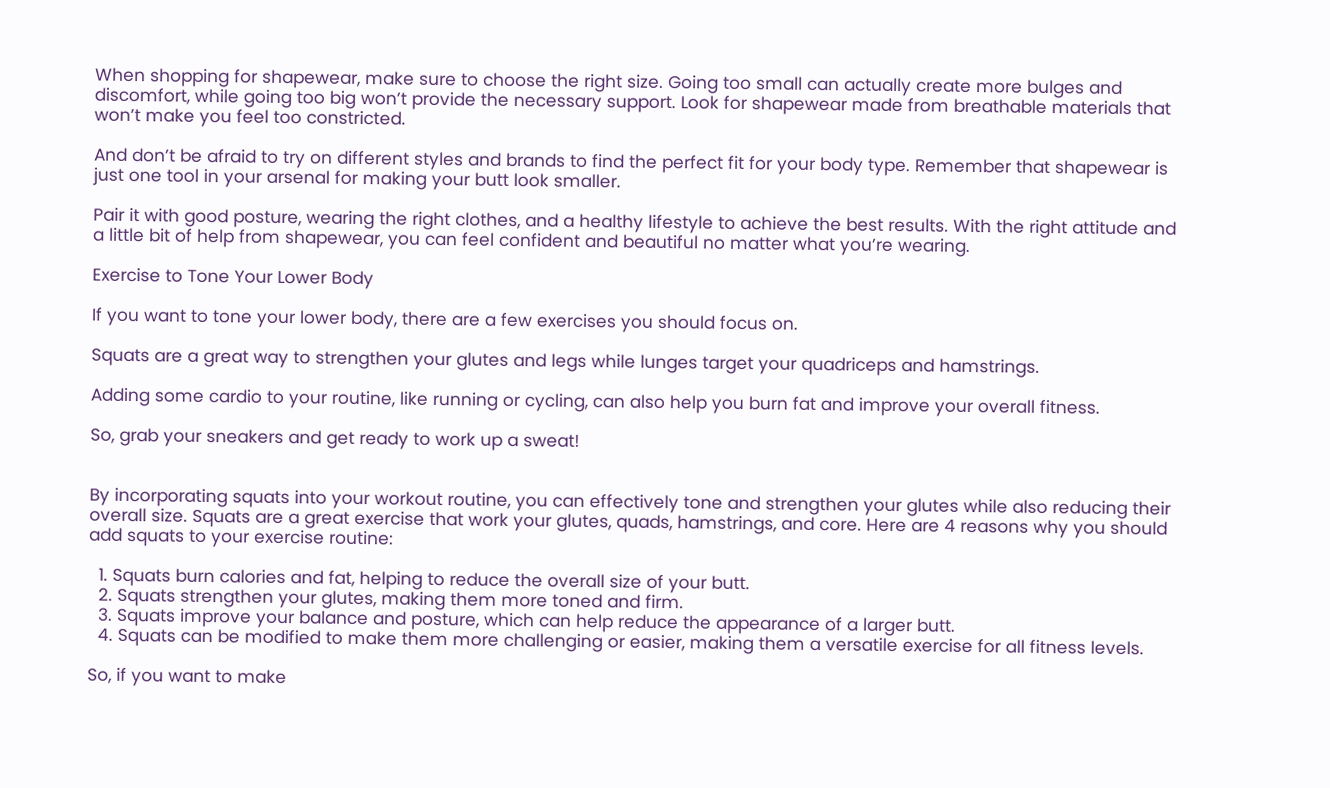When shopping for shapewear, make sure to choose the right size. Going too small can actually create more bulges and discomfort, while going too big won’t provide the necessary support. Look for shapewear made from breathable materials that won’t make you feel too constricted.

And don’t be afraid to try on different styles and brands to find the perfect fit for your body type. Remember that shapewear is just one tool in your arsenal for making your butt look smaller.

Pair it with good posture, wearing the right clothes, and a healthy lifestyle to achieve the best results. With the right attitude and a little bit of help from shapewear, you can feel confident and beautiful no matter what you’re wearing.

Exercise to Tone Your Lower Body

If you want to tone your lower body, there are a few exercises you should focus on.

Squats are a great way to strengthen your glutes and legs while lunges target your quadriceps and hamstrings.

Adding some cardio to your routine, like running or cycling, can also help you burn fat and improve your overall fitness.

So, grab your sneakers and get ready to work up a sweat!


By incorporating squats into your workout routine, you can effectively tone and strengthen your glutes while also reducing their overall size. Squats are a great exercise that work your glutes, quads, hamstrings, and core. Here are 4 reasons why you should add squats to your exercise routine:

  1. Squats burn calories and fat, helping to reduce the overall size of your butt.
  2. Squats strengthen your glutes, making them more toned and firm.
  3. Squats improve your balance and posture, which can help reduce the appearance of a larger butt.
  4. Squats can be modified to make them more challenging or easier, making them a versatile exercise for all fitness levels.

So, if you want to make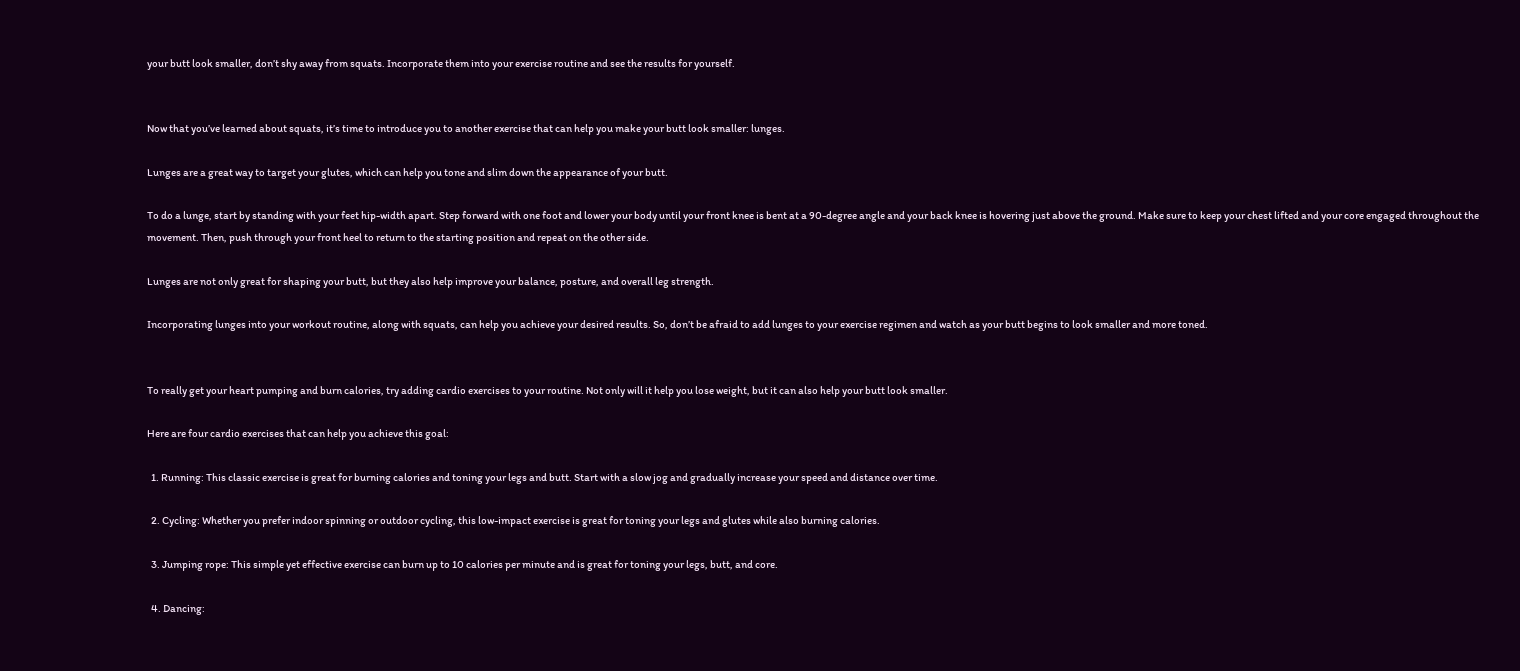your butt look smaller, don’t shy away from squats. Incorporate them into your exercise routine and see the results for yourself.


Now that you’ve learned about squats, it’s time to introduce you to another exercise that can help you make your butt look smaller: lunges.

Lunges are a great way to target your glutes, which can help you tone and slim down the appearance of your butt.

To do a lunge, start by standing with your feet hip-width apart. Step forward with one foot and lower your body until your front knee is bent at a 90-degree angle and your back knee is hovering just above the ground. Make sure to keep your chest lifted and your core engaged throughout the movement. Then, push through your front heel to return to the starting position and repeat on the other side.

Lunges are not only great for shaping your butt, but they also help improve your balance, posture, and overall leg strength.

Incorporating lunges into your workout routine, along with squats, can help you achieve your desired results. So, don’t be afraid to add lunges to your exercise regimen and watch as your butt begins to look smaller and more toned.


To really get your heart pumping and burn calories, try adding cardio exercises to your routine. Not only will it help you lose weight, but it can also help your butt look smaller.

Here are four cardio exercises that can help you achieve this goal:

  1. Running: This classic exercise is great for burning calories and toning your legs and butt. Start with a slow jog and gradually increase your speed and distance over time.

  2. Cycling: Whether you prefer indoor spinning or outdoor cycling, this low-impact exercise is great for toning your legs and glutes while also burning calories.

  3. Jumping rope: This simple yet effective exercise can burn up to 10 calories per minute and is great for toning your legs, butt, and core.

  4. Dancing: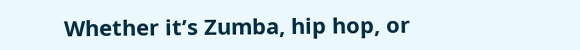Whether it’s Zumba, hip hop, or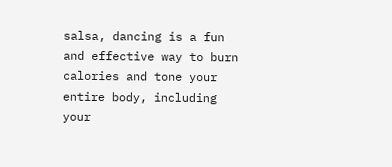salsa, dancing is a fun and effective way to burn calories and tone your entire body, including your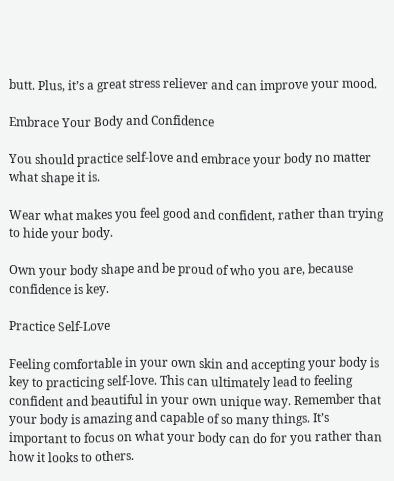butt. Plus, it’s a great stress reliever and can improve your mood.

Embrace Your Body and Confidence

You should practice self-love and embrace your body no matter what shape it is.

Wear what makes you feel good and confident, rather than trying to hide your body.

Own your body shape and be proud of who you are, because confidence is key.

Practice Self-Love

Feeling comfortable in your own skin and accepting your body is key to practicing self-love. This can ultimately lead to feeling confident and beautiful in your own unique way. Remember that your body is amazing and capable of so many things. It’s important to focus on what your body can do for you rather than how it looks to others.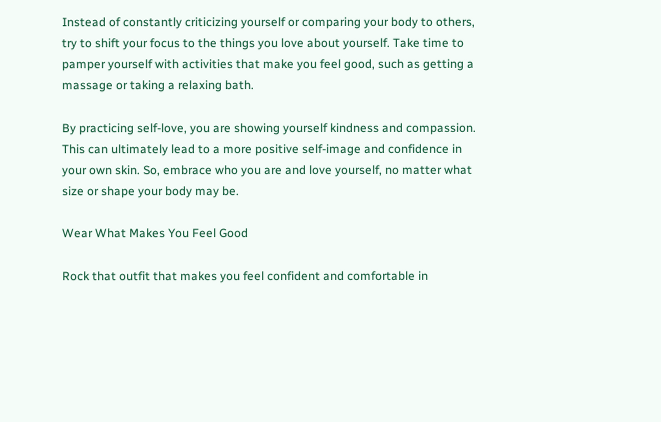Instead of constantly criticizing yourself or comparing your body to others, try to shift your focus to the things you love about yourself. Take time to pamper yourself with activities that make you feel good, such as getting a massage or taking a relaxing bath.

By practicing self-love, you are showing yourself kindness and compassion. This can ultimately lead to a more positive self-image and confidence in your own skin. So, embrace who you are and love yourself, no matter what size or shape your body may be.

Wear What Makes You Feel Good

Rock that outfit that makes you feel confident and comfortable in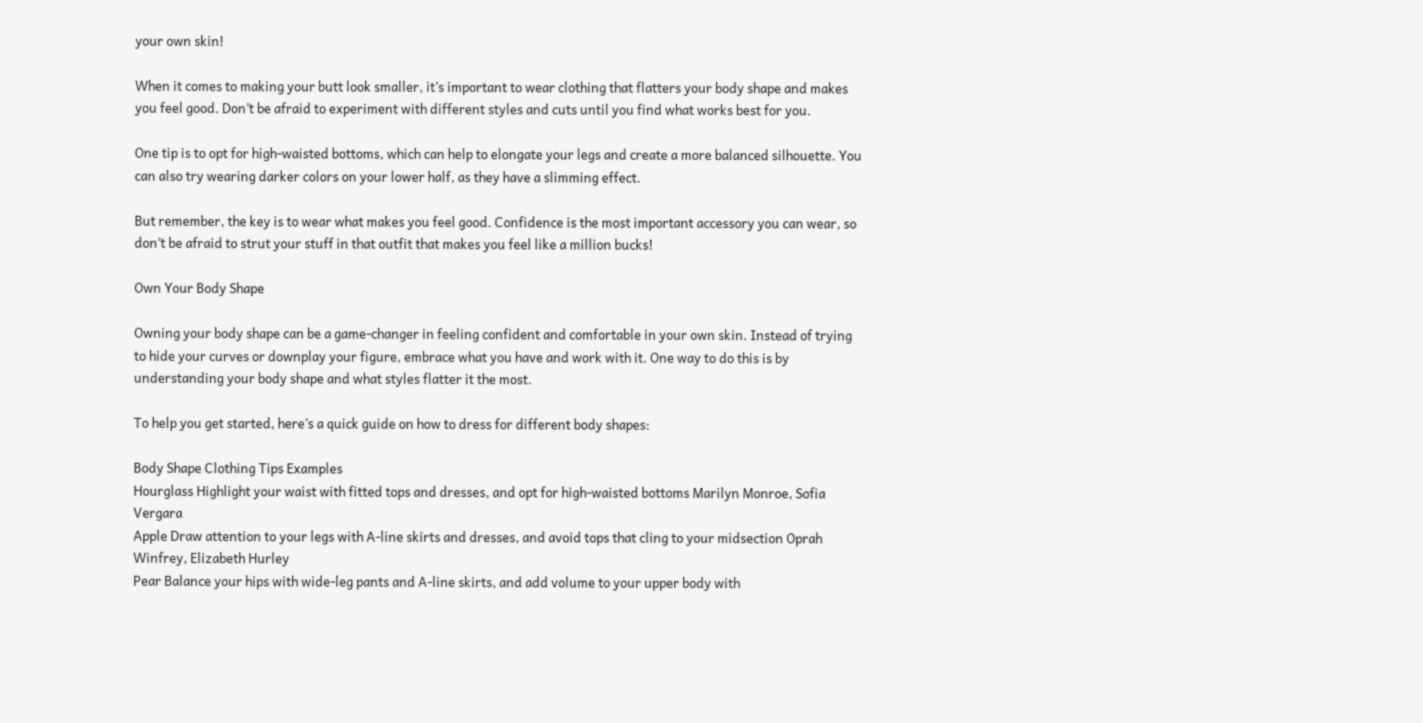your own skin!

When it comes to making your butt look smaller, it’s important to wear clothing that flatters your body shape and makes you feel good. Don’t be afraid to experiment with different styles and cuts until you find what works best for you.

One tip is to opt for high-waisted bottoms, which can help to elongate your legs and create a more balanced silhouette. You can also try wearing darker colors on your lower half, as they have a slimming effect.

But remember, the key is to wear what makes you feel good. Confidence is the most important accessory you can wear, so don’t be afraid to strut your stuff in that outfit that makes you feel like a million bucks!

Own Your Body Shape

Owning your body shape can be a game-changer in feeling confident and comfortable in your own skin. Instead of trying to hide your curves or downplay your figure, embrace what you have and work with it. One way to do this is by understanding your body shape and what styles flatter it the most.

To help you get started, here’s a quick guide on how to dress for different body shapes:

Body Shape Clothing Tips Examples
Hourglass Highlight your waist with fitted tops and dresses, and opt for high-waisted bottoms Marilyn Monroe, Sofia Vergara
Apple Draw attention to your legs with A-line skirts and dresses, and avoid tops that cling to your midsection Oprah Winfrey, Elizabeth Hurley
Pear Balance your hips with wide-leg pants and A-line skirts, and add volume to your upper body with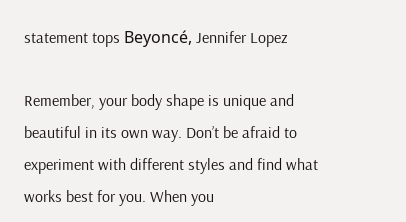statement tops Beyoncé, Jennifer Lopez

Remember, your body shape is unique and beautiful in its own way. Don’t be afraid to experiment with different styles and find what works best for you. When you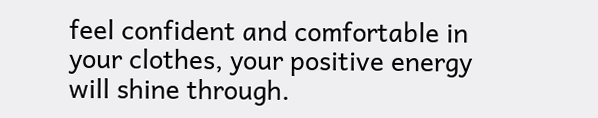feel confident and comfortable in your clothes, your positive energy will shine through.